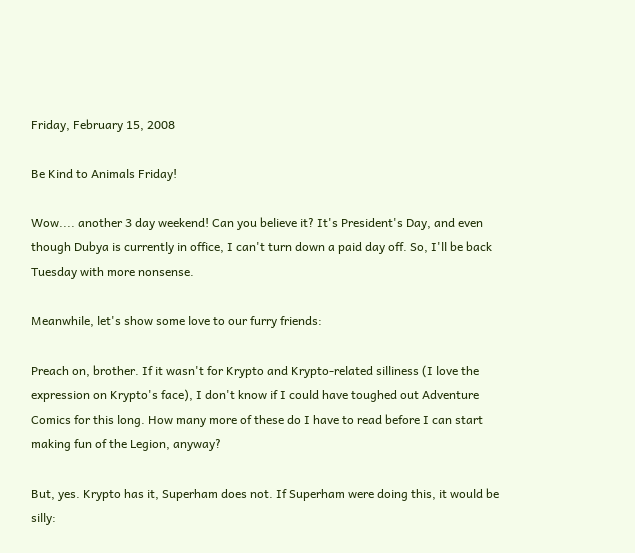Friday, February 15, 2008

Be Kind to Animals Friday!

Wow.... another 3 day weekend! Can you believe it? It's President's Day, and even though Dubya is currently in office, I can't turn down a paid day off. So, I'll be back Tuesday with more nonsense.

Meanwhile, let's show some love to our furry friends:

Preach on, brother. If it wasn't for Krypto and Krypto-related silliness (I love the expression on Krypto's face), I don't know if I could have toughed out Adventure Comics for this long. How many more of these do I have to read before I can start making fun of the Legion, anyway?

But, yes. Krypto has it, Superham does not. If Superham were doing this, it would be silly: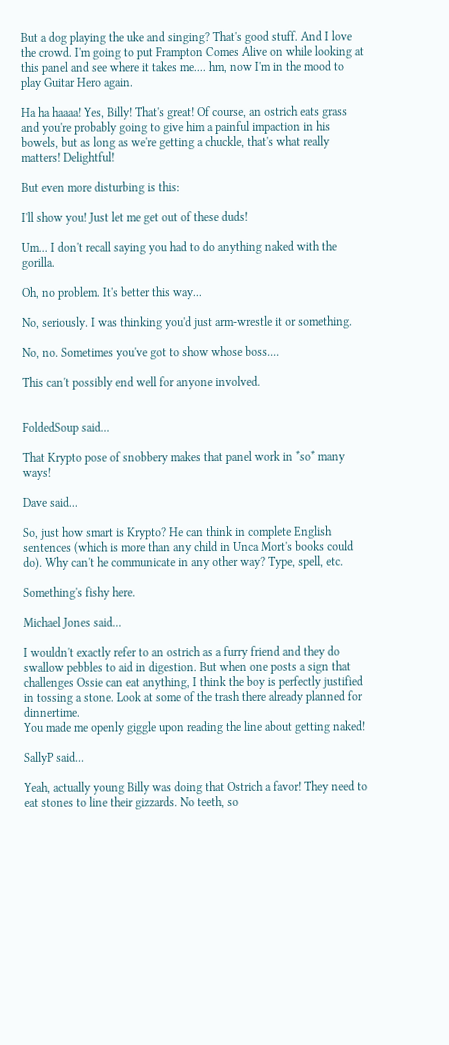But a dog playing the uke and singing? That's good stuff. And I love the crowd. I'm going to put Frampton Comes Alive on while looking at this panel and see where it takes me.... hm, now I'm in the mood to play Guitar Hero again.

Ha ha haaaa! Yes, Billy! That's great! Of course, an ostrich eats grass and you're probably going to give him a painful impaction in his bowels, but as long as we're getting a chuckle, that's what really matters! Delightful!

But even more disturbing is this:

I'll show you! Just let me get out of these duds!

Um... I don't recall saying you had to do anything naked with the gorilla.

Oh, no problem. It's better this way...

No, seriously. I was thinking you'd just arm-wrestle it or something.

No, no. Sometimes you've got to show whose boss....

This can't possibly end well for anyone involved.


FoldedSoup said...

That Krypto pose of snobbery makes that panel work in *so* many ways!

Dave said...

So, just how smart is Krypto? He can think in complete English sentences (which is more than any child in Unca Mort's books could do). Why can't he communicate in any other way? Type, spell, etc.

Something's fishy here.

Michael Jones said...

I wouldn't exactly refer to an ostrich as a furry friend and they do swallow pebbles to aid in digestion. But when one posts a sign that challenges Ossie can eat anything, I think the boy is perfectly justified in tossing a stone. Look at some of the trash there already planned for dinnertime.
You made me openly giggle upon reading the line about getting naked!

SallyP said...

Yeah, actually young Billy was doing that Ostrich a favor! They need to eat stones to line their gizzards. No teeth, so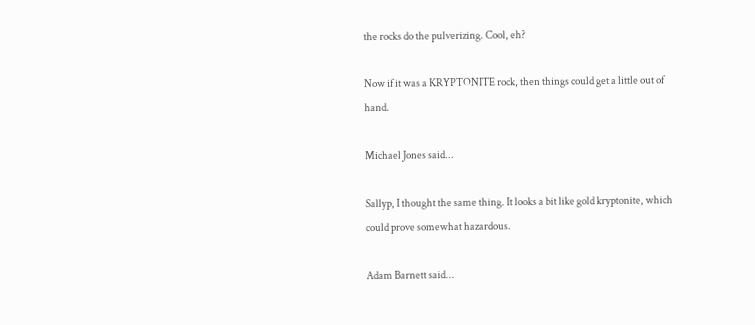the rocks do the pulverizing. Cool, eh?

Now if it was a KRYPTONITE rock, then things could get a little out of hand.

Michael Jones said...

Sallyp, I thought the same thing. It looks a bit like gold kryptonite, which could prove somewhat hazardous.

Adam Barnett said...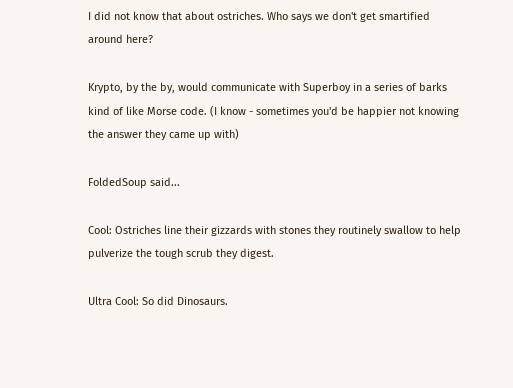I did not know that about ostriches. Who says we don't get smartified around here?

Krypto, by the by, would communicate with Superboy in a series of barks kind of like Morse code. (I know - sometimes you'd be happier not knowing the answer they came up with)

FoldedSoup said...

Cool: Ostriches line their gizzards with stones they routinely swallow to help pulverize the tough scrub they digest.

Ultra Cool: So did Dinosaurs.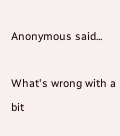Anonymous said...

What's wrong with a bit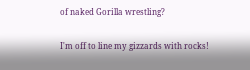of naked Gorilla wrestling?

I'm off to line my gizzards with rocks!